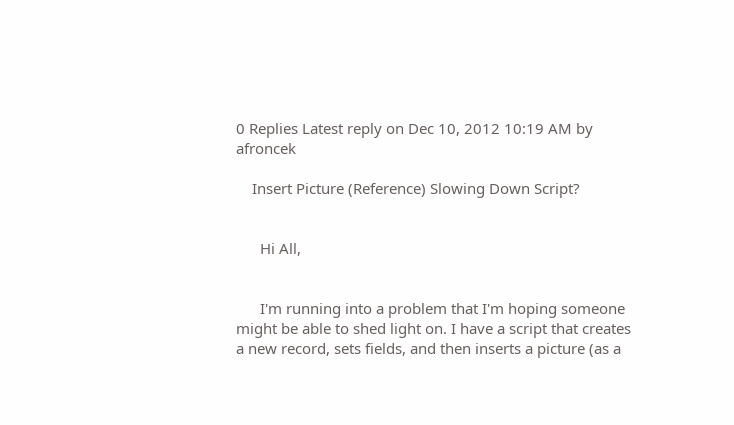0 Replies Latest reply on Dec 10, 2012 10:19 AM by afroncek

    Insert Picture (Reference) Slowing Down Script?


      Hi All,


      I'm running into a problem that I'm hoping someone might be able to shed light on. I have a script that creates a new record, sets fields, and then inserts a picture (as a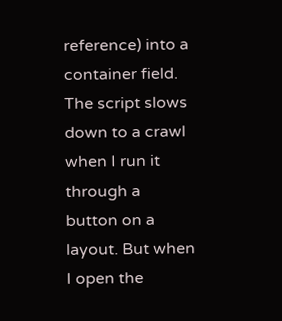reference) into a container field. The script slows down to a crawl when I run it through a button on a layout. But when I open the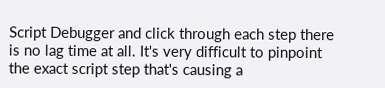Script Debugger and click through each step there is no lag time at all. It's very difficult to pinpoint the exact script step that's causing a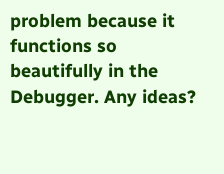problem because it functions so beautifully in the Debugger. Any ideas?